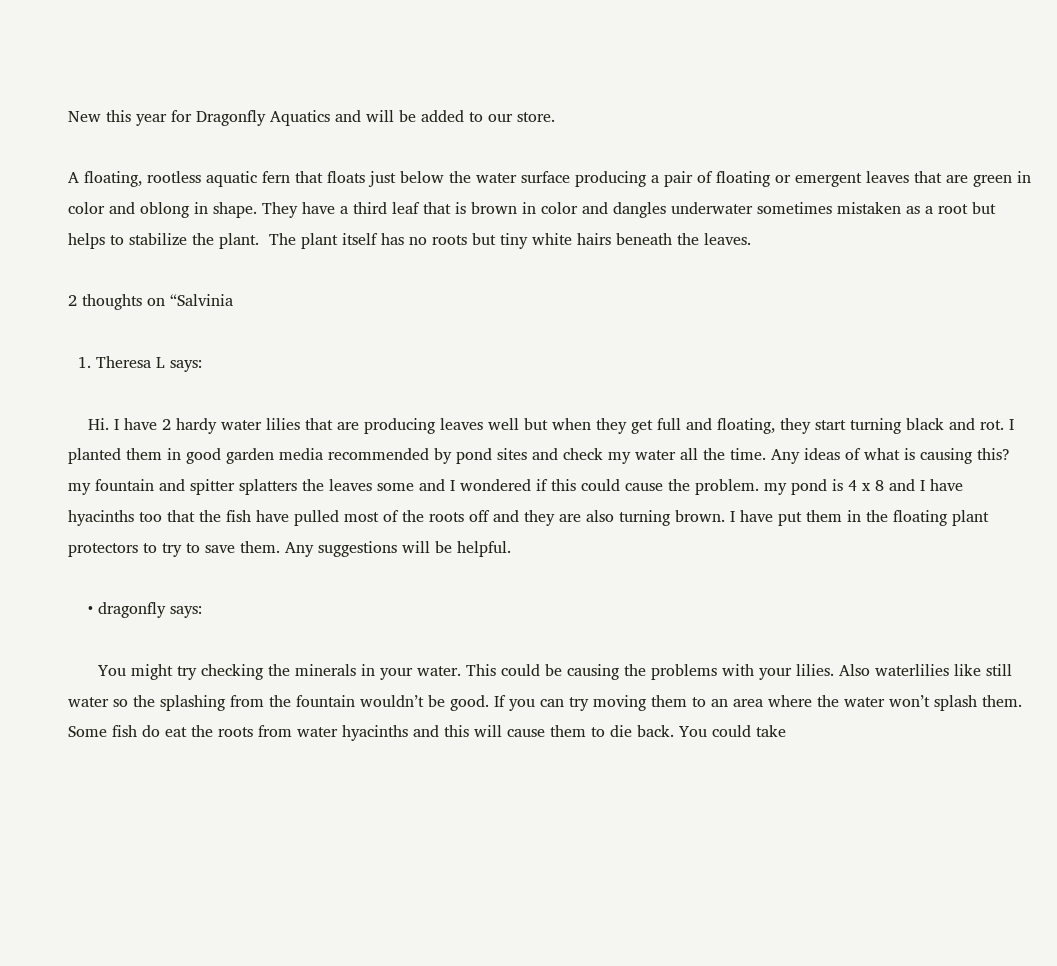New this year for Dragonfly Aquatics and will be added to our store.

A floating, rootless aquatic fern that floats just below the water surface producing a pair of floating or emergent leaves that are green in color and oblong in shape. They have a third leaf that is brown in color and dangles underwater sometimes mistaken as a root but helps to stabilize the plant.  The plant itself has no roots but tiny white hairs beneath the leaves.

2 thoughts on “Salvinia

  1. Theresa L says:

    Hi. I have 2 hardy water lilies that are producing leaves well but when they get full and floating, they start turning black and rot. I planted them in good garden media recommended by pond sites and check my water all the time. Any ideas of what is causing this? my fountain and spitter splatters the leaves some and I wondered if this could cause the problem. my pond is 4 x 8 and I have hyacinths too that the fish have pulled most of the roots off and they are also turning brown. I have put them in the floating plant protectors to try to save them. Any suggestions will be helpful.

    • dragonfly says:

      You might try checking the minerals in your water. This could be causing the problems with your lilies. Also waterlilies like still water so the splashing from the fountain wouldn’t be good. If you can try moving them to an area where the water won’t splash them. Some fish do eat the roots from water hyacinths and this will cause them to die back. You could take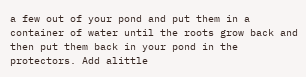a few out of your pond and put them in a container of water until the roots grow back and then put them back in your pond in the protectors. Add alittle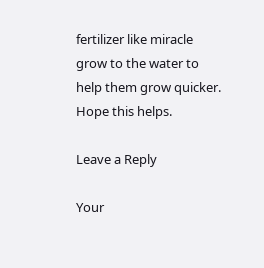fertilizer like miracle grow to the water to help them grow quicker. Hope this helps.

Leave a Reply

Your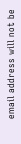email address will not be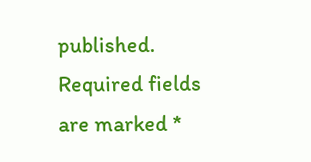published. Required fields are marked *